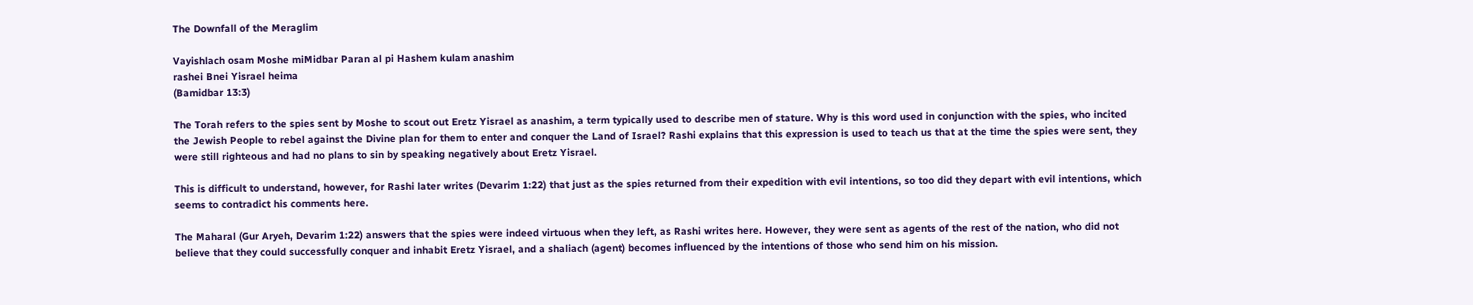The Downfall of the Meraglim

Vayishlach osam Moshe miMidbar Paran al pi Hashem kulam anashim
rashei Bnei Yisrael heima
(Bamidbar 13:3)

The Torah refers to the spies sent by Moshe to scout out Eretz Yisrael as anashim, a term typically used to describe men of stature. Why is this word used in conjunction with the spies, who incited the Jewish People to rebel against the Divine plan for them to enter and conquer the Land of Israel? Rashi explains that this expression is used to teach us that at the time the spies were sent, they were still righteous and had no plans to sin by speaking negatively about Eretz Yisrael.

This is difficult to understand, however, for Rashi later writes (Devarim 1:22) that just as the spies returned from their expedition with evil intentions, so too did they depart with evil intentions, which seems to contradict his comments here.

The Maharal (Gur Aryeh, Devarim 1:22) answers that the spies were indeed virtuous when they left, as Rashi writes here. However, they were sent as agents of the rest of the nation, who did not believe that they could successfully conquer and inhabit Eretz Yisrael, and a shaliach (agent) becomes influenced by the intentions of those who send him on his mission.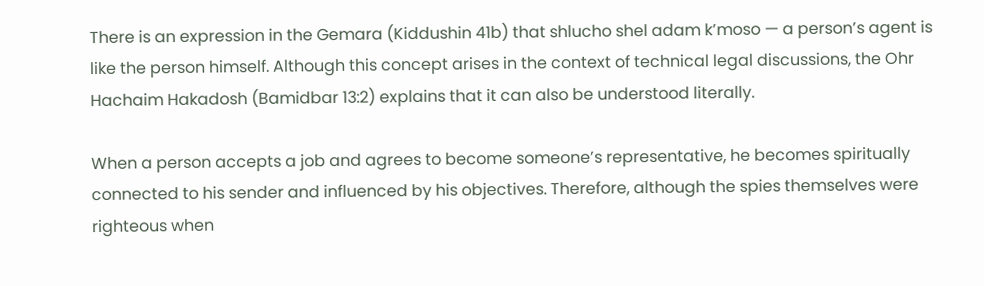There is an expression in the Gemara (Kiddushin 41b) that shlucho shel adam k’moso — a person’s agent is like the person himself. Although this concept arises in the context of technical legal discussions, the Ohr Hachaim Hakadosh (Bamidbar 13:2) explains that it can also be understood literally.

When a person accepts a job and agrees to become someone’s representative, he becomes spiritually connected to his sender and influenced by his objectives. Therefore, although the spies themselves were righteous when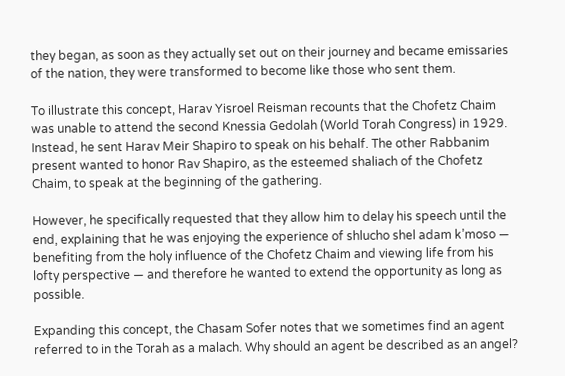they began, as soon as they actually set out on their journey and became emissaries of the nation, they were transformed to become like those who sent them.

To illustrate this concept, Harav Yisroel Reisman recounts that the Chofetz Chaim was unable to attend the second Knessia Gedolah (World Torah Congress) in 1929. Instead, he sent Harav Meir Shapiro to speak on his behalf. The other Rabbanim present wanted to honor Rav Shapiro, as the esteemed shaliach of the Chofetz Chaim, to speak at the beginning of the gathering.

However, he specifically requested that they allow him to delay his speech until the end, explaining that he was enjoying the experience of shlucho shel adam k’moso — benefiting from the holy influence of the Chofetz Chaim and viewing life from his lofty perspective — and therefore he wanted to extend the opportunity as long as possible.

Expanding this concept, the Chasam Sofer notes that we sometimes find an agent referred to in the Torah as a malach. Why should an agent be described as an angel?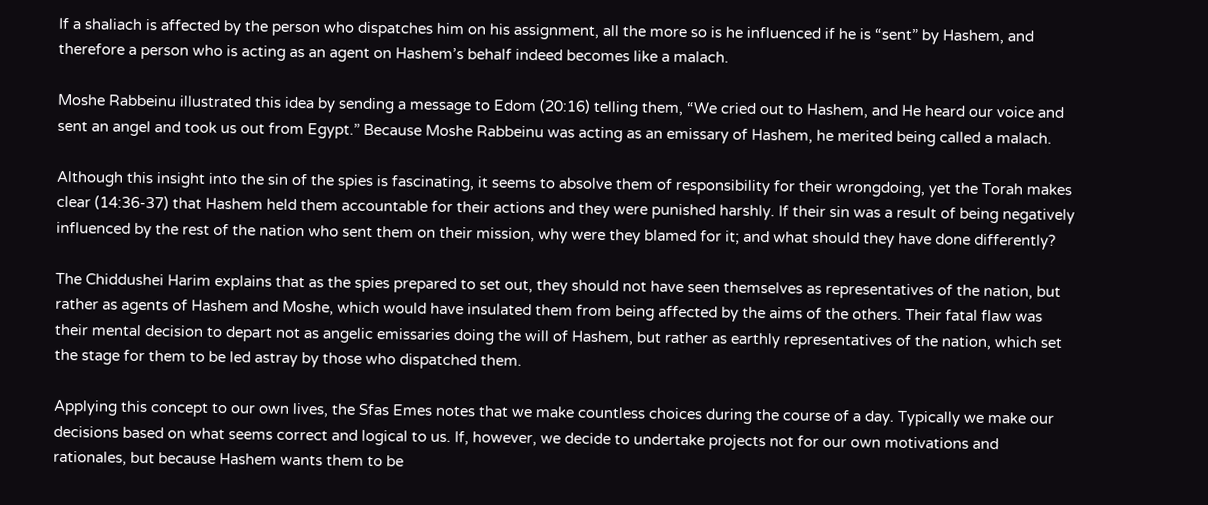If a shaliach is affected by the person who dispatches him on his assignment, all the more so is he influenced if he is “sent” by Hashem, and therefore a person who is acting as an agent on Hashem’s behalf indeed becomes like a malach.

Moshe Rabbeinu illustrated this idea by sending a message to Edom (20:16) telling them, “We cried out to Hashem, and He heard our voice and sent an angel and took us out from Egypt.” Because Moshe Rabbeinu was acting as an emissary of Hashem, he merited being called a malach.

Although this insight into the sin of the spies is fascinating, it seems to absolve them of responsibility for their wrongdoing, yet the Torah makes clear (14:36-37) that Hashem held them accountable for their actions and they were punished harshly. If their sin was a result of being negatively influenced by the rest of the nation who sent them on their mission, why were they blamed for it; and what should they have done differently?

The Chiddushei Harim explains that as the spies prepared to set out, they should not have seen themselves as representatives of the nation, but rather as agents of Hashem and Moshe, which would have insulated them from being affected by the aims of the others. Their fatal flaw was their mental decision to depart not as angelic emissaries doing the will of Hashem, but rather as earthly representatives of the nation, which set the stage for them to be led astray by those who dispatched them.

Applying this concept to our own lives, the Sfas Emes notes that we make countless choices during the course of a day. Typically we make our decisions based on what seems correct and logical to us. If, however, we decide to undertake projects not for our own motivations and rationales, but because Hashem wants them to be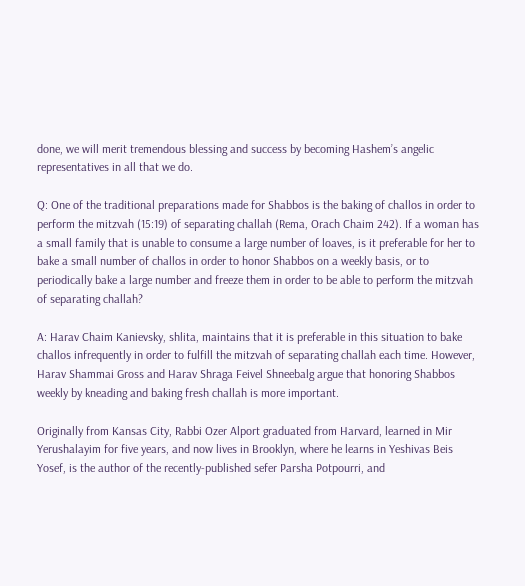done, we will merit tremendous blessing and success by becoming Hashem’s angelic representatives in all that we do.

Q: One of the traditional preparations made for Shabbos is the baking of challos in order to perform the mitzvah (15:19) of separating challah (Rema, Orach Chaim 242). If a woman has a small family that is unable to consume a large number of loaves, is it preferable for her to bake a small number of challos in order to honor Shabbos on a weekly basis, or to periodically bake a large number and freeze them in order to be able to perform the mitzvah of separating challah?

A: Harav Chaim Kanievsky, shlita, maintains that it is preferable in this situation to bake challos infrequently in order to fulfill the mitzvah of separating challah each time. However, Harav Shammai Gross and Harav Shraga Feivel Shneebalg argue that honoring Shabbos weekly by kneading and baking fresh challah is more important.

Originally from Kansas City, Rabbi Ozer Alport graduated from Harvard, learned in Mir Yerushalayim for five years, and now lives in Brooklyn, where he learns in Yeshivas Beis Yosef, is the author of the recently-published sefer Parsha Potpourri, and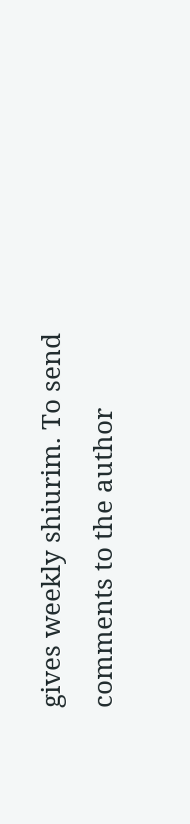gives weekly shiurim. To send comments to the author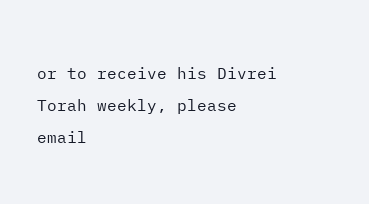or to receive his Divrei Torah weekly, please email